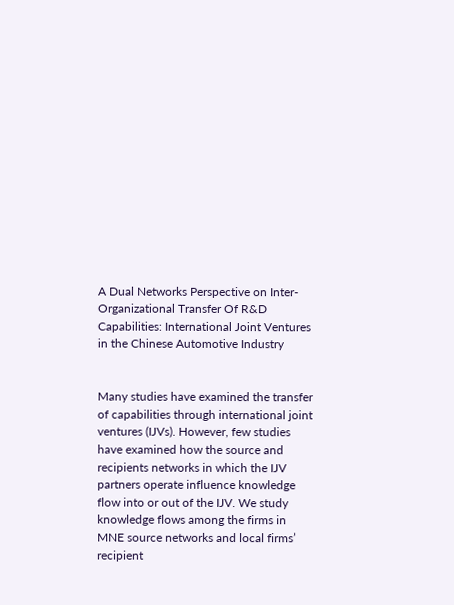A Dual Networks Perspective on Inter-Organizational Transfer Of R&D Capabilities: International Joint Ventures in the Chinese Automotive Industry


Many studies have examined the transfer of capabilities through international joint ventures (IJVs). However, few studies have examined how the source and recipients networks in which the IJV partners operate influence knowledge flow into or out of the IJV. We study knowledge flows among the firms in MNE source networks and local firms’ recipient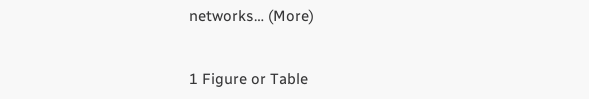networks… (More)


1 Figure or Table